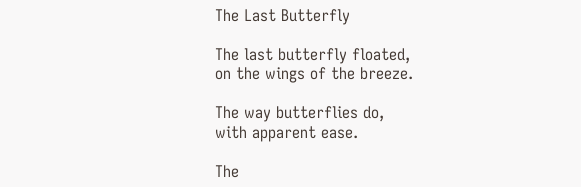The Last Butterfly

The last butterfly floated,
on the wings of the breeze.

The way butterflies do,
with apparent ease.

The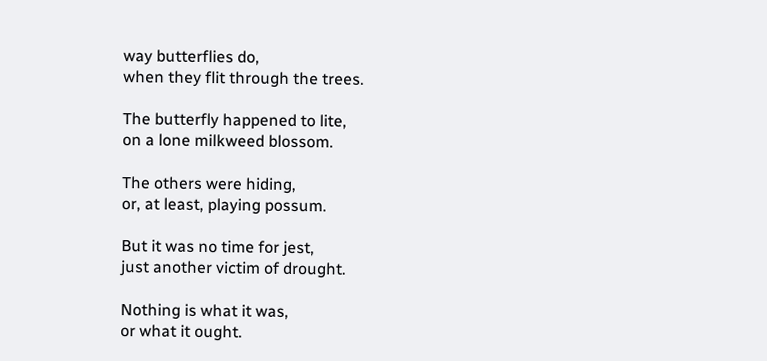way butterflies do,
when they flit through the trees.

The butterfly happened to lite,
on a lone milkweed blossom.

The others were hiding,
or, at least, playing possum.

But it was no time for jest,
just another victim of drought.

Nothing is what it was,
or what it ought.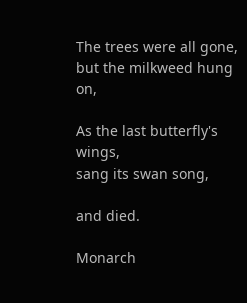The trees were all gone,
but the milkweed hung on,

As the last butterfly's wings,
sang its swan song,

and died.

Monarch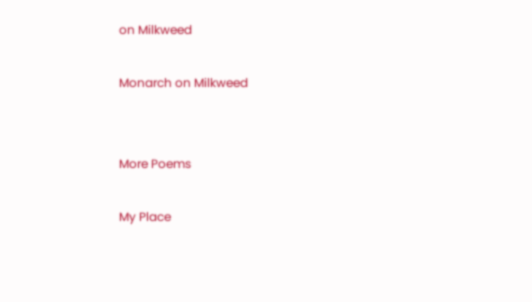on Milkweed

Monarch on Milkweed


More Poems

My Place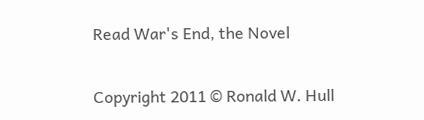Read War's End, the Novel

Copyright 2011 © Ronald W. Hull